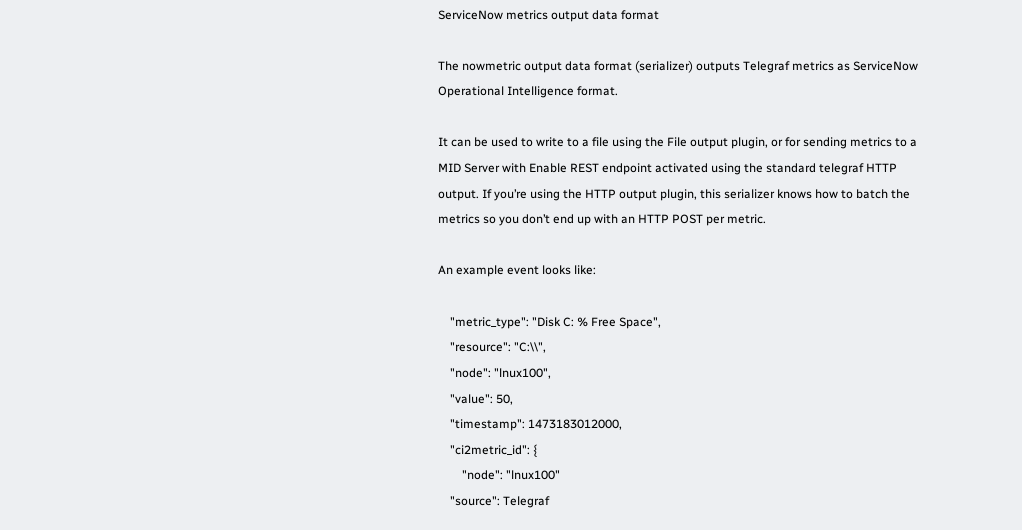ServiceNow metrics output data format

The nowmetric output data format (serializer) outputs Telegraf metrics as ServiceNow Operational Intelligence format.

It can be used to write to a file using the File output plugin, or for sending metrics to a MID Server with Enable REST endpoint activated using the standard telegraf HTTP output. If you’re using the HTTP output plugin, this serializer knows how to batch the metrics so you don’t end up with an HTTP POST per metric.

An example event looks like:

    "metric_type": "Disk C: % Free Space",
    "resource": "C:\\",
    "node": "lnux100",
    "value": 50,
    "timestamp": 1473183012000,
    "ci2metric_id": {
        "node": "lnux100"
    "source": Telegraf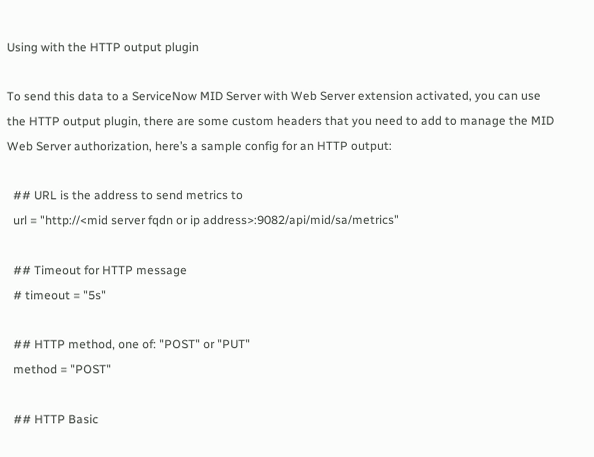Using with the HTTP output plugin

To send this data to a ServiceNow MID Server with Web Server extension activated, you can use the HTTP output plugin, there are some custom headers that you need to add to manage the MID Web Server authorization, here’s a sample config for an HTTP output:

  ## URL is the address to send metrics to
  url = "http://<mid server fqdn or ip address>:9082/api/mid/sa/metrics"

  ## Timeout for HTTP message
  # timeout = "5s"

  ## HTTP method, one of: "POST" or "PUT"
  method = "POST"

  ## HTTP Basic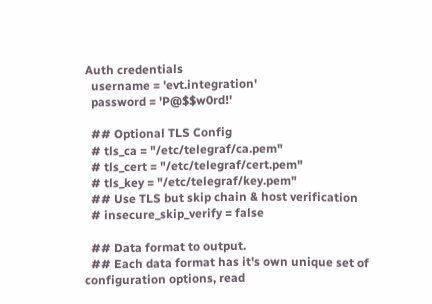Auth credentials
  username = 'evt.integration'
  password = 'P@$$w0rd!'

  ## Optional TLS Config
  # tls_ca = "/etc/telegraf/ca.pem"
  # tls_cert = "/etc/telegraf/cert.pem"
  # tls_key = "/etc/telegraf/key.pem"
  ## Use TLS but skip chain & host verification
  # insecure_skip_verify = false

  ## Data format to output.
  ## Each data format has it's own unique set of configuration options, read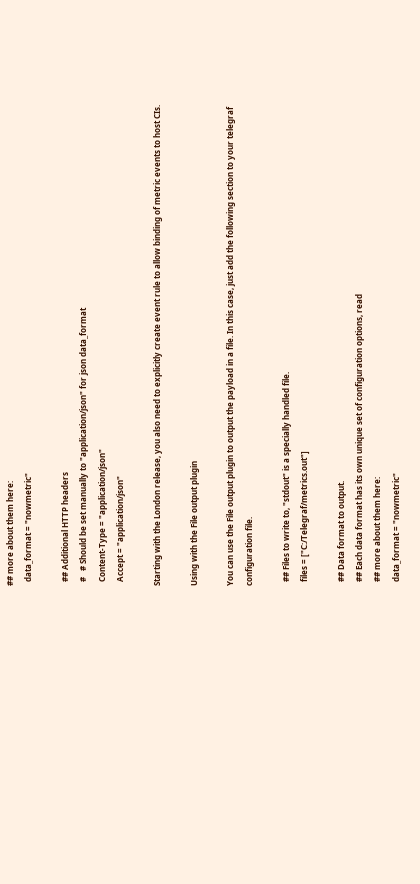## more about them here:
  data_format = "nowmetric"

  ## Additional HTTP headers
  #   # Should be set manually to "application/json" for json data_format
  Content-Type = "application/json"
  Accept = "application/json"

Starting with the London release, you also need to explicitly create event rule to allow binding of metric events to host CIs.

Using with the File output plugin

You can use the File output plugin to output the payload in a file. In this case, just add the following section to your telegraf configuration file.

  ## Files to write to, "stdout" is a specially handled file.
  files = ["C:/Telegraf/metrics.out"]

  ## Data format to output.
  ## Each data format has its own unique set of configuration options, read
  ## more about them here:
  data_format = "nowmetric"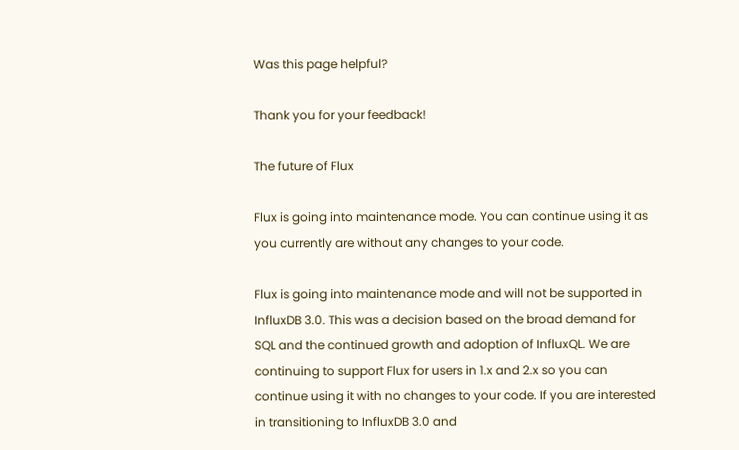Was this page helpful?

Thank you for your feedback!

The future of Flux

Flux is going into maintenance mode. You can continue using it as you currently are without any changes to your code.

Flux is going into maintenance mode and will not be supported in InfluxDB 3.0. This was a decision based on the broad demand for SQL and the continued growth and adoption of InfluxQL. We are continuing to support Flux for users in 1.x and 2.x so you can continue using it with no changes to your code. If you are interested in transitioning to InfluxDB 3.0 and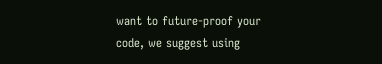want to future-proof your code, we suggest using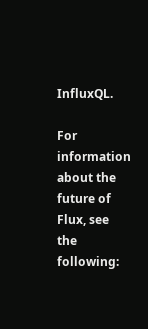InfluxQL.

For information about the future of Flux, see the following: